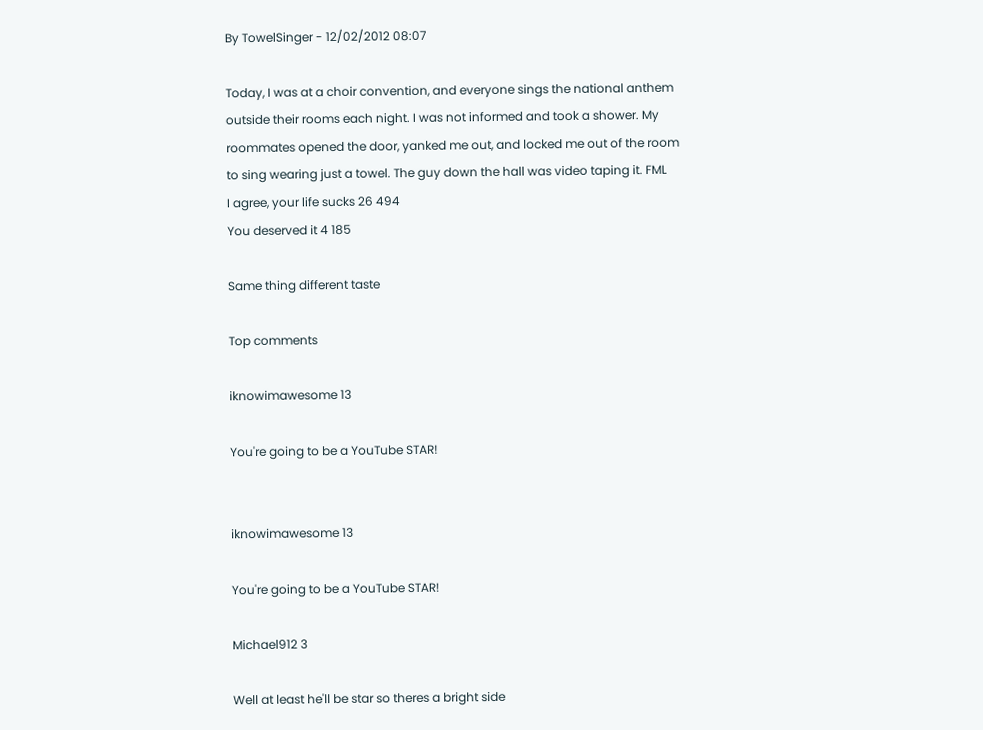By TowelSinger - 12/02/2012 08:07

Today, I was at a choir convention, and everyone sings the national anthem outside their rooms each night. I was not informed and took a shower. My roommates opened the door, yanked me out, and locked me out of the room to sing wearing just a towel. The guy down the hall was video taping it. FML
I agree, your life sucks 26 494
You deserved it 4 185

Same thing different taste

Top comments

iknowimawesome 13

You're going to be a YouTube STAR!


iknowimawesome 13

You're going to be a YouTube STAR!

Michael912 3

Well at least he'll be star so theres a bright side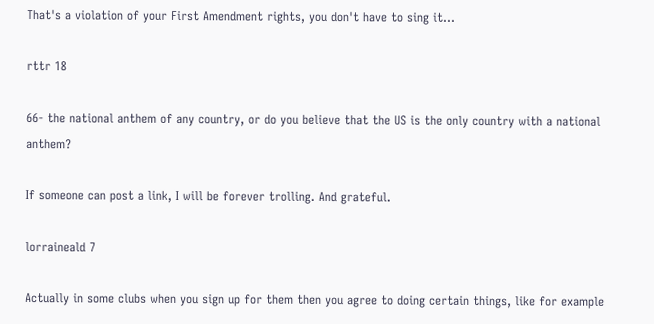That's a violation of your First Amendment rights, you don't have to sing it...

rttr 18

66- the national anthem of any country, or do you believe that the US is the only country with a national anthem?

If someone can post a link, I will be forever trolling. And grateful.

lorraineald 7

Actually in some clubs when you sign up for them then you agree to doing certain things, like for example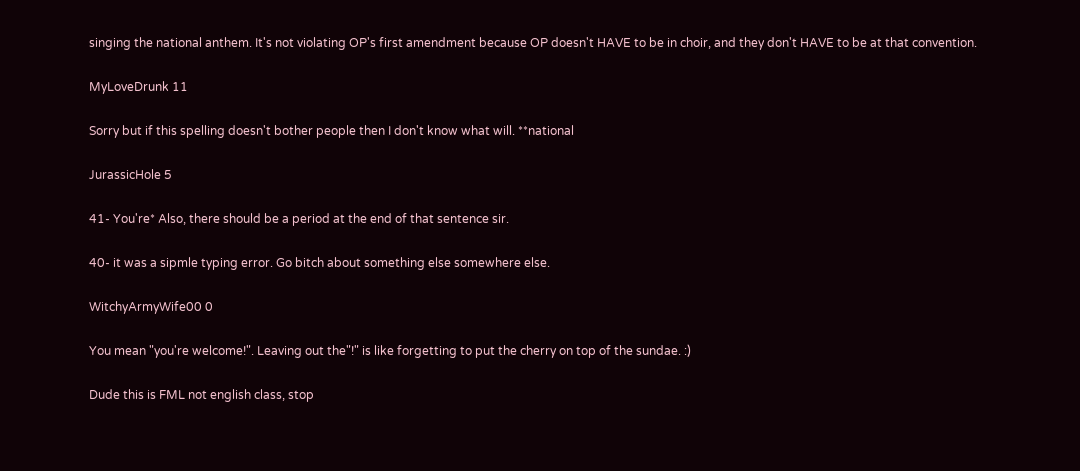singing the national anthem. It's not violating OP's first amendment because OP doesn't HAVE to be in choir, and they don't HAVE to be at that convention.

MyLoveDrunk 11

Sorry but if this spelling doesn't bother people then I don't know what will. **national

JurassicHole 5

41- You're* Also, there should be a period at the end of that sentence sir.

40- it was a sipmle typing error. Go bitch about something else somewhere else.

WitchyArmyWife00 0

You mean "you're welcome!". Leaving out the"!" is like forgetting to put the cherry on top of the sundae. :)

Dude this is FML not english class, stop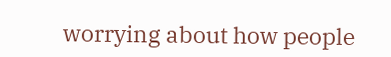worrying about how people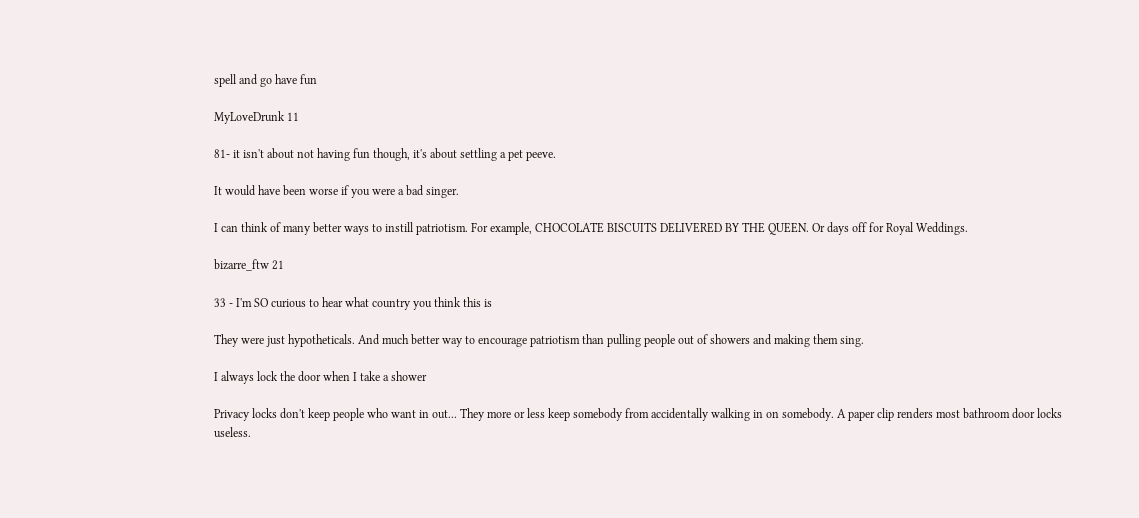spell and go have fun

MyLoveDrunk 11

81- it isn't about not having fun though, it's about settling a pet peeve.

It would have been worse if you were a bad singer.

I can think of many better ways to instill patriotism. For example, CHOCOLATE BISCUITS DELIVERED BY THE QUEEN. Or days off for Royal Weddings.

bizarre_ftw 21

33 - I'm SO curious to hear what country you think this is

They were just hypotheticals. And much better way to encourage patriotism than pulling people out of showers and making them sing.

I always lock the door when I take a shower

Privacy locks don't keep people who want in out... They more or less keep somebody from accidentally walking in on somebody. A paper clip renders most bathroom door locks useless.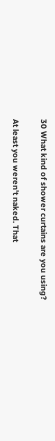30 What kind of shower curtains are you using?

At least you weren't naked. That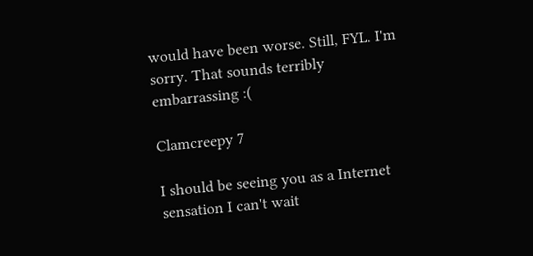would have been worse. Still, FYL. I'm sorry. That sounds terribly embarrassing :(

Clamcreepy 7

I should be seeing you as a Internet sensation I can't wait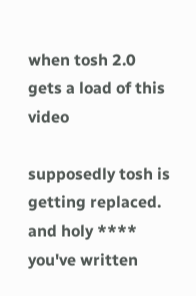when tosh 2.0 gets a load of this video

supposedly tosh is getting replaced. and holy **** you've written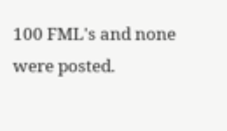100 FML's and none were posted.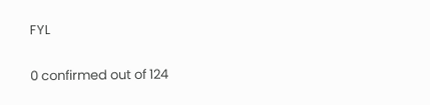FYL

0 confirmed out of 124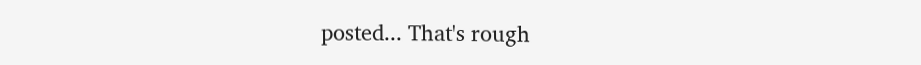posted... That's rough